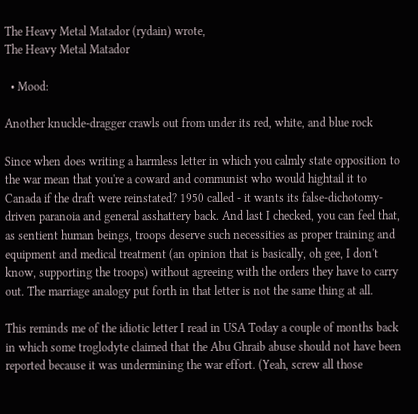The Heavy Metal Matador (rydain) wrote,
The Heavy Metal Matador

  • Mood:

Another knuckle-dragger crawls out from under its red, white, and blue rock

Since when does writing a harmless letter in which you calmly state opposition to the war mean that you're a coward and communist who would hightail it to Canada if the draft were reinstated? 1950 called - it wants its false-dichotomy-driven paranoia and general asshattery back. And last I checked, you can feel that, as sentient human beings, troops deserve such necessities as proper training and equipment and medical treatment (an opinion that is basically, oh gee, I don't know, supporting the troops) without agreeing with the orders they have to carry out. The marriage analogy put forth in that letter is not the same thing at all.

This reminds me of the idiotic letter I read in USA Today a couple of months back in which some troglodyte claimed that the Abu Ghraib abuse should not have been reported because it was undermining the war effort. (Yeah, screw all those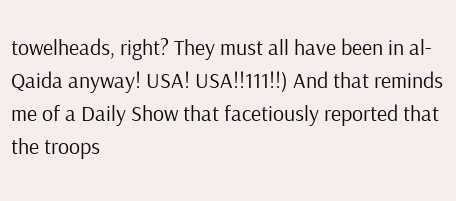towelheads, right? They must all have been in al-Qaida anyway! USA! USA!!111!!) And that reminds me of a Daily Show that facetiously reported that the troops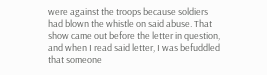were against the troops because soldiers had blown the whistle on said abuse. That show came out before the letter in question, and when I read said letter, I was befuddled that someone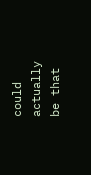could actually be that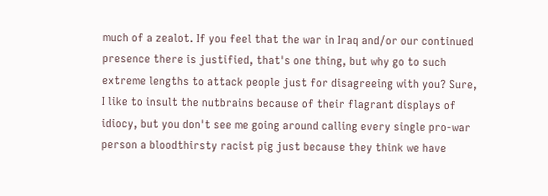much of a zealot. If you feel that the war in Iraq and/or our continued presence there is justified, that's one thing, but why go to such extreme lengths to attack people just for disagreeing with you? Sure, I like to insult the nutbrains because of their flagrant displays of idiocy, but you don't see me going around calling every single pro-war person a bloodthirsty racist pig just because they think we have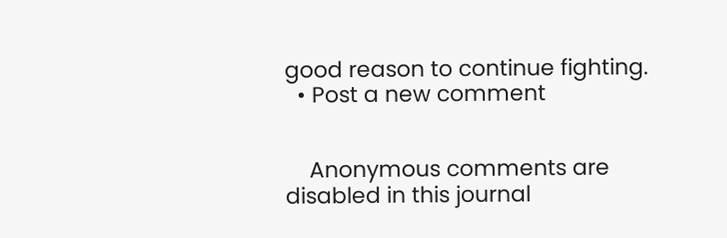good reason to continue fighting.
  • Post a new comment


    Anonymous comments are disabled in this journal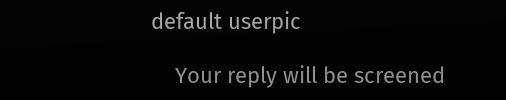default userpic

    Your reply will be screened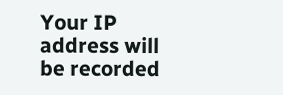Your IP address will be recorded